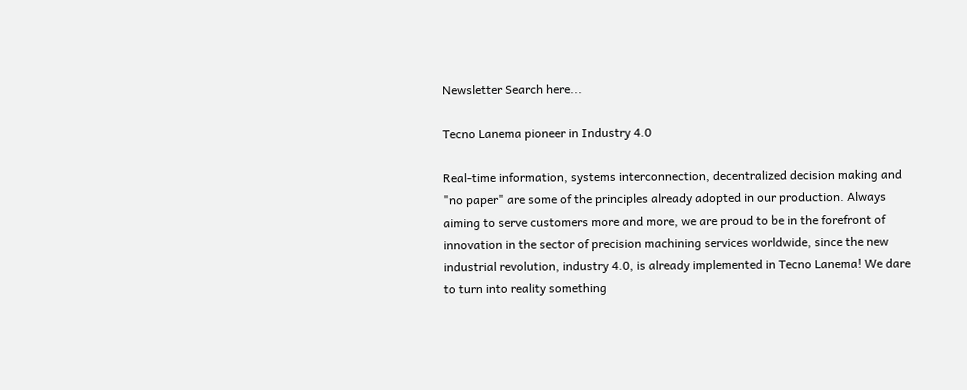Newsletter Search here...

Tecno Lanema pioneer in Industry 4.0

Real-time information, systems interconnection, decentralized decision making and "no paper" are some of the principles already adopted in our production. Always aiming to serve customers more and more, we are proud to be in the forefront of innovation in the sector of precision machining services worldwide, since the new industrial revolution, industry 4.0, is already implemented in Tecno Lanema! We dare to turn into reality something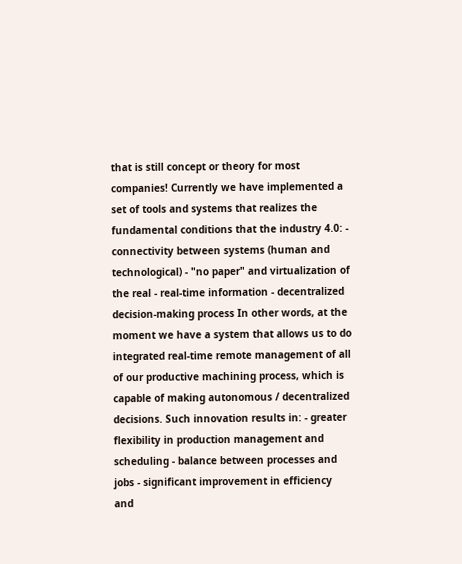that is still concept or theory for most companies! Currently we have implemented a set of tools and systems that realizes the fundamental conditions that the industry 4.0: - connectivity between systems (human and technological) - "no paper" and virtualization of the real - real-time information - decentralized decision-making process In other words, at the moment we have a system that allows us to do integrated real-time remote management of all of our productive machining process, which is capable of making autonomous / decentralized decisions. Such innovation results in: - greater flexibility in production management and scheduling - balance between processes and jobs - significant improvement in efficiency and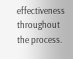effectiveness throughout the process.